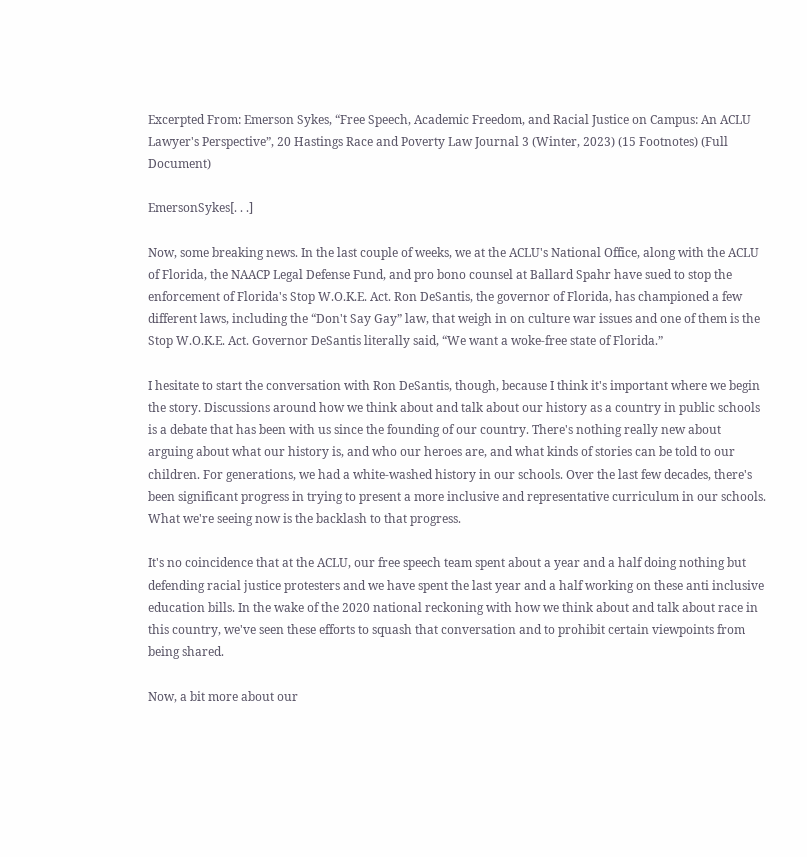Excerpted From: Emerson Sykes, “Free Speech, Academic Freedom, and Racial Justice on Campus: An ACLU Lawyer's Perspective”, 20 Hastings Race and Poverty Law Journal 3 (Winter, 2023) (15 Footnotes) (Full Document)

EmersonSykes[. . .]

Now, some breaking news. In the last couple of weeks, we at the ACLU's National Office, along with the ACLU of Florida, the NAACP Legal Defense Fund, and pro bono counsel at Ballard Spahr have sued to stop the enforcement of Florida's Stop W.O.K.E. Act. Ron DeSantis, the governor of Florida, has championed a few different laws, including the “Don't Say Gay” law, that weigh in on culture war issues and one of them is the Stop W.O.K.E. Act. Governor DeSantis literally said, “We want a woke-free state of Florida.”

I hesitate to start the conversation with Ron DeSantis, though, because I think it's important where we begin the story. Discussions around how we think about and talk about our history as a country in public schools is a debate that has been with us since the founding of our country. There's nothing really new about arguing about what our history is, and who our heroes are, and what kinds of stories can be told to our children. For generations, we had a white-washed history in our schools. Over the last few decades, there's been significant progress in trying to present a more inclusive and representative curriculum in our schools. What we're seeing now is the backlash to that progress.

It's no coincidence that at the ACLU, our free speech team spent about a year and a half doing nothing but defending racial justice protesters and we have spent the last year and a half working on these anti inclusive education bills. In the wake of the 2020 national reckoning with how we think about and talk about race in this country, we've seen these efforts to squash that conversation and to prohibit certain viewpoints from being shared.

Now, a bit more about our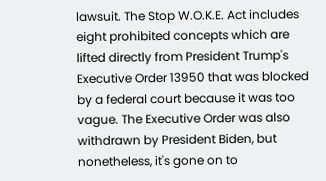lawsuit. The Stop W.O.K.E. Act includes eight prohibited concepts which are lifted directly from President Trump's Executive Order 13950 that was blocked by a federal court because it was too vague. The Executive Order was also withdrawn by President Biden, but nonetheless, it's gone on to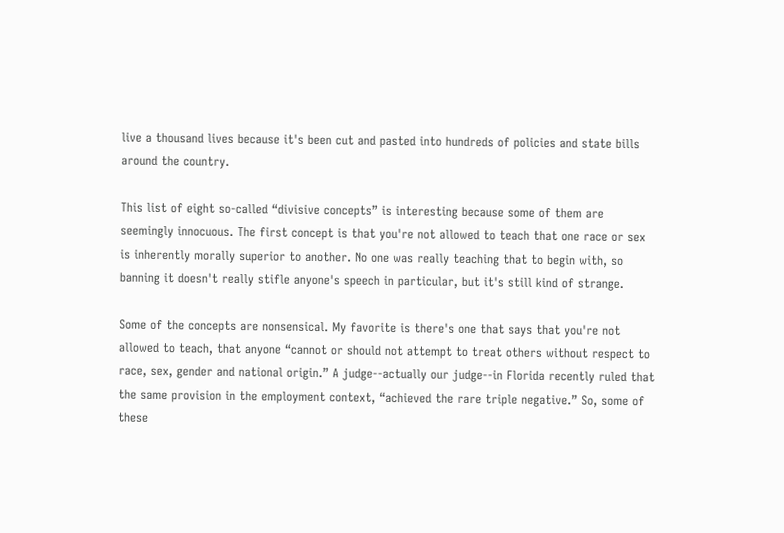live a thousand lives because it's been cut and pasted into hundreds of policies and state bills around the country.

This list of eight so-called “divisive concepts” is interesting because some of them are seemingly innocuous. The first concept is that you're not allowed to teach that one race or sex is inherently morally superior to another. No one was really teaching that to begin with, so banning it doesn't really stifle anyone's speech in particular, but it's still kind of strange.

Some of the concepts are nonsensical. My favorite is there's one that says that you're not allowed to teach, that anyone “cannot or should not attempt to treat others without respect to race, sex, gender and national origin.” A judge--actually our judge--in Florida recently ruled that the same provision in the employment context, “achieved the rare triple negative.” So, some of these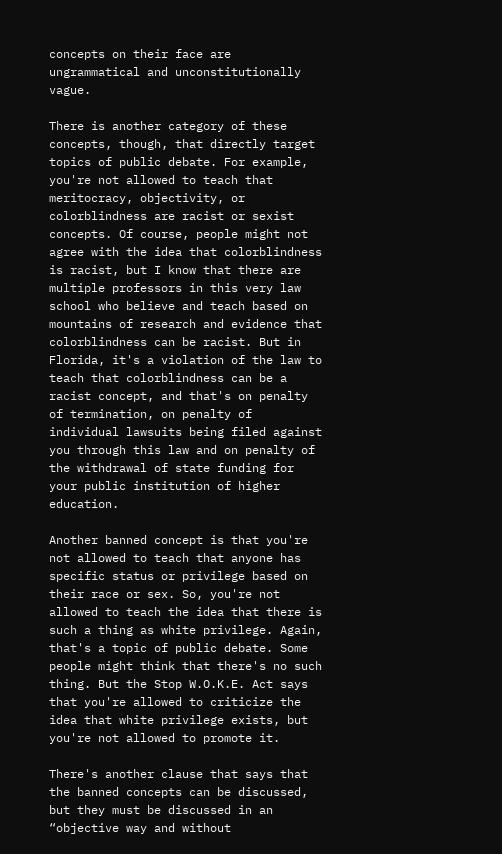concepts on their face are ungrammatical and unconstitutionally vague.

There is another category of these concepts, though, that directly target topics of public debate. For example, you're not allowed to teach that meritocracy, objectivity, or colorblindness are racist or sexist concepts. Of course, people might not agree with the idea that colorblindness is racist, but I know that there are multiple professors in this very law school who believe and teach based on mountains of research and evidence that colorblindness can be racist. But in Florida, it's a violation of the law to teach that colorblindness can be a racist concept, and that's on penalty of termination, on penalty of individual lawsuits being filed against you through this law and on penalty of the withdrawal of state funding for your public institution of higher education.

Another banned concept is that you're not allowed to teach that anyone has specific status or privilege based on their race or sex. So, you're not allowed to teach the idea that there is such a thing as white privilege. Again, that's a topic of public debate. Some people might think that there's no such thing. But the Stop W.O.K.E. Act says that you're allowed to criticize the idea that white privilege exists, but you're not allowed to promote it.

There's another clause that says that the banned concepts can be discussed, but they must be discussed in an “objective way and without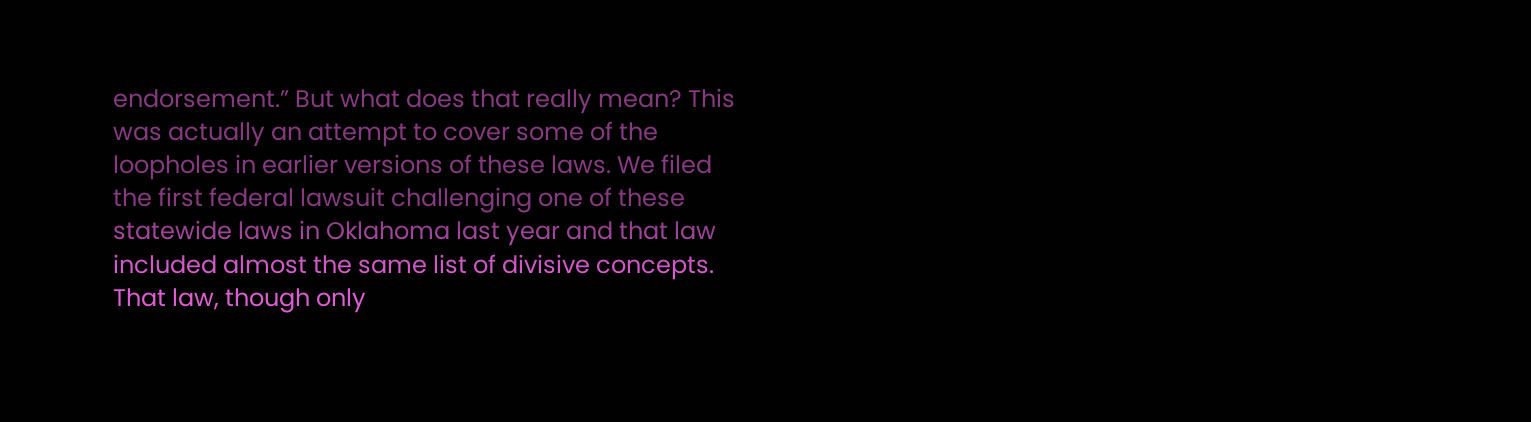endorsement.” But what does that really mean? This was actually an attempt to cover some of the loopholes in earlier versions of these laws. We filed the first federal lawsuit challenging one of these statewide laws in Oklahoma last year and that law included almost the same list of divisive concepts. That law, though only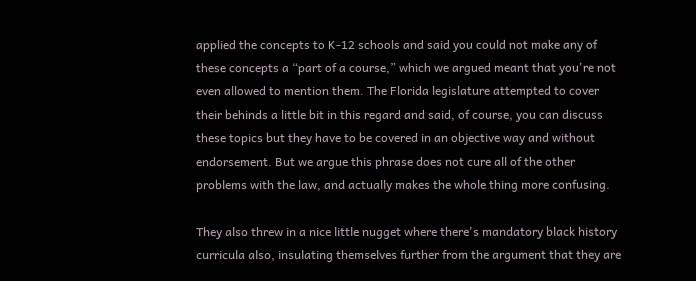applied the concepts to K-12 schools and said you could not make any of these concepts a “part of a course,” which we argued meant that you're not even allowed to mention them. The Florida legislature attempted to cover their behinds a little bit in this regard and said, of course, you can discuss these topics but they have to be covered in an objective way and without endorsement. But we argue this phrase does not cure all of the other problems with the law, and actually makes the whole thing more confusing.

They also threw in a nice little nugget where there's mandatory black history curricula also, insulating themselves further from the argument that they are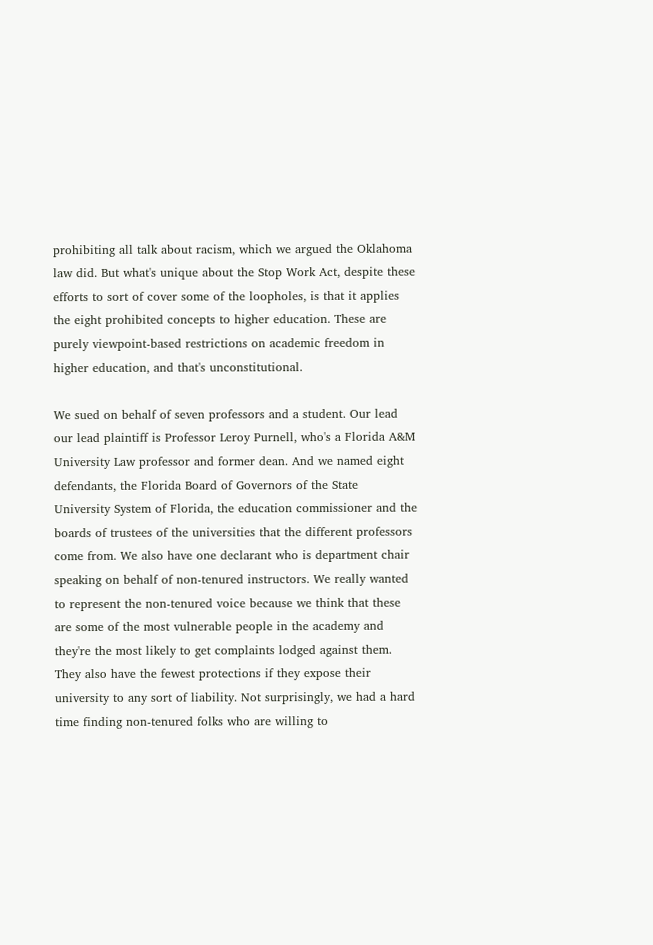prohibiting all talk about racism, which we argued the Oklahoma law did. But what's unique about the Stop Work Act, despite these efforts to sort of cover some of the loopholes, is that it applies the eight prohibited concepts to higher education. These are purely viewpoint-based restrictions on academic freedom in higher education, and that's unconstitutional.

We sued on behalf of seven professors and a student. Our lead our lead plaintiff is Professor Leroy Purnell, who's a Florida A&M University Law professor and former dean. And we named eight defendants, the Florida Board of Governors of the State University System of Florida, the education commissioner and the boards of trustees of the universities that the different professors come from. We also have one declarant who is department chair speaking on behalf of non-tenured instructors. We really wanted to represent the non-tenured voice because we think that these are some of the most vulnerable people in the academy and they're the most likely to get complaints lodged against them. They also have the fewest protections if they expose their university to any sort of liability. Not surprisingly, we had a hard time finding non-tenured folks who are willing to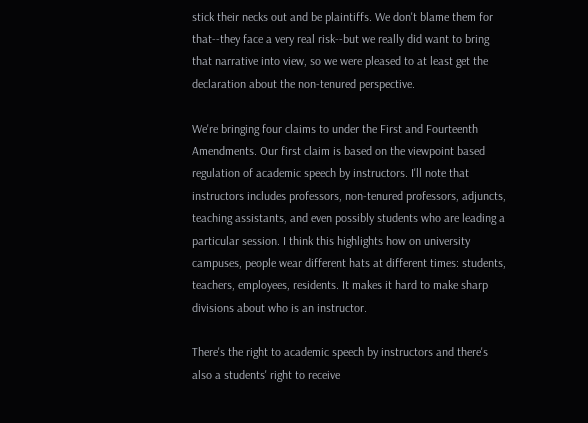stick their necks out and be plaintiffs. We don't blame them for that--they face a very real risk--but we really did want to bring that narrative into view, so we were pleased to at least get the declaration about the non-tenured perspective.

We're bringing four claims to under the First and Fourteenth Amendments. Our first claim is based on the viewpoint based regulation of academic speech by instructors. I'll note that instructors includes professors, non-tenured professors, adjuncts, teaching assistants, and even possibly students who are leading a particular session. I think this highlights how on university campuses, people wear different hats at different times: students, teachers, employees, residents. It makes it hard to make sharp divisions about who is an instructor.

There's the right to academic speech by instructors and there's also a students' right to receive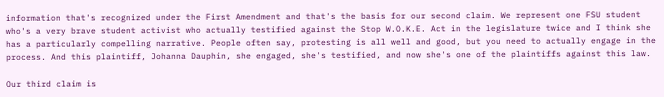information that's recognized under the First Amendment and that's the basis for our second claim. We represent one FSU student who's a very brave student activist who actually testified against the Stop W.O.K.E. Act in the legislature twice and I think she has a particularly compelling narrative. People often say, protesting is all well and good, but you need to actually engage in the process. And this plaintiff, Johanna Dauphin, she engaged, she's testified, and now she's one of the plaintiffs against this law.

Our third claim is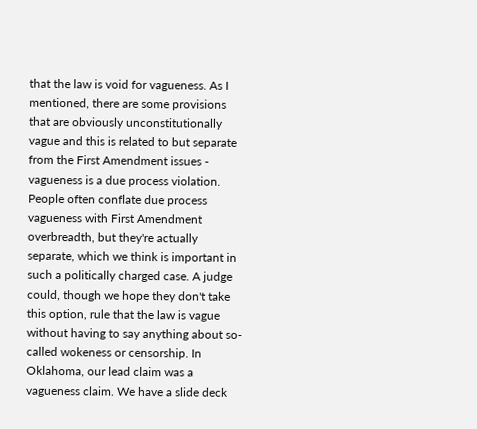that the law is void for vagueness. As I mentioned, there are some provisions that are obviously unconstitutionally vague and this is related to but separate from the First Amendment issues - vagueness is a due process violation. People often conflate due process vagueness with First Amendment overbreadth, but they're actually separate, which we think is important in such a politically charged case. A judge could, though we hope they don't take this option, rule that the law is vague without having to say anything about so-called wokeness or censorship. In Oklahoma, our lead claim was a vagueness claim. We have a slide deck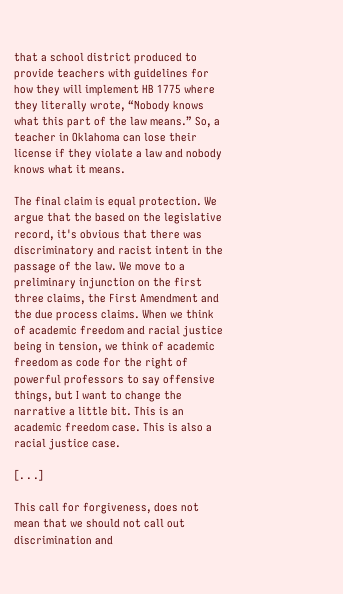that a school district produced to provide teachers with guidelines for how they will implement HB 1775 where they literally wrote, “Nobody knows what this part of the law means.” So, a teacher in Oklahoma can lose their license if they violate a law and nobody knows what it means.

The final claim is equal protection. We argue that the based on the legislative record, it's obvious that there was discriminatory and racist intent in the passage of the law. We move to a preliminary injunction on the first three claims, the First Amendment and the due process claims. When we think of academic freedom and racial justice being in tension, we think of academic freedom as code for the right of powerful professors to say offensive things, but I want to change the narrative a little bit. This is an academic freedom case. This is also a racial justice case.

[. . .]

This call for forgiveness, does not mean that we should not call out discrimination and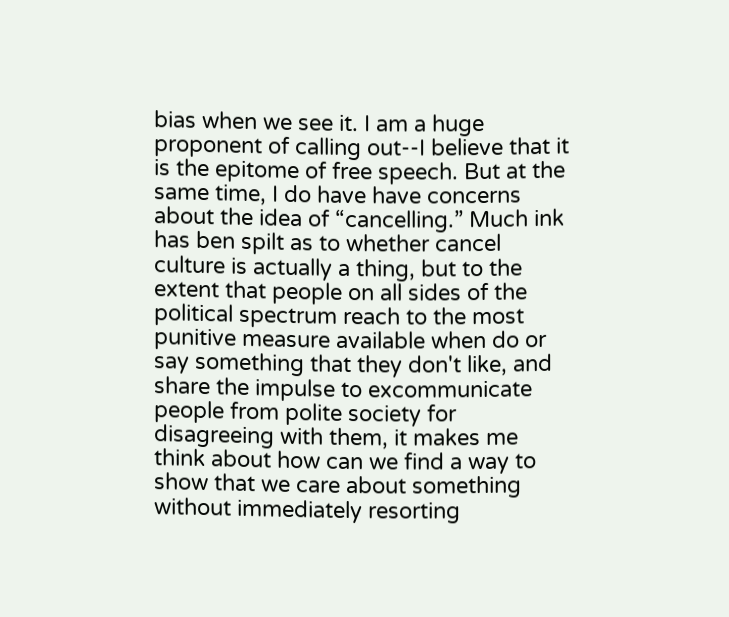bias when we see it. I am a huge proponent of calling out--I believe that it is the epitome of free speech. But at the same time, I do have have concerns about the idea of “cancelling.” Much ink has ben spilt as to whether cancel culture is actually a thing, but to the extent that people on all sides of the political spectrum reach to the most punitive measure available when do or say something that they don't like, and share the impulse to excommunicate people from polite society for disagreeing with them, it makes me think about how can we find a way to show that we care about something without immediately resorting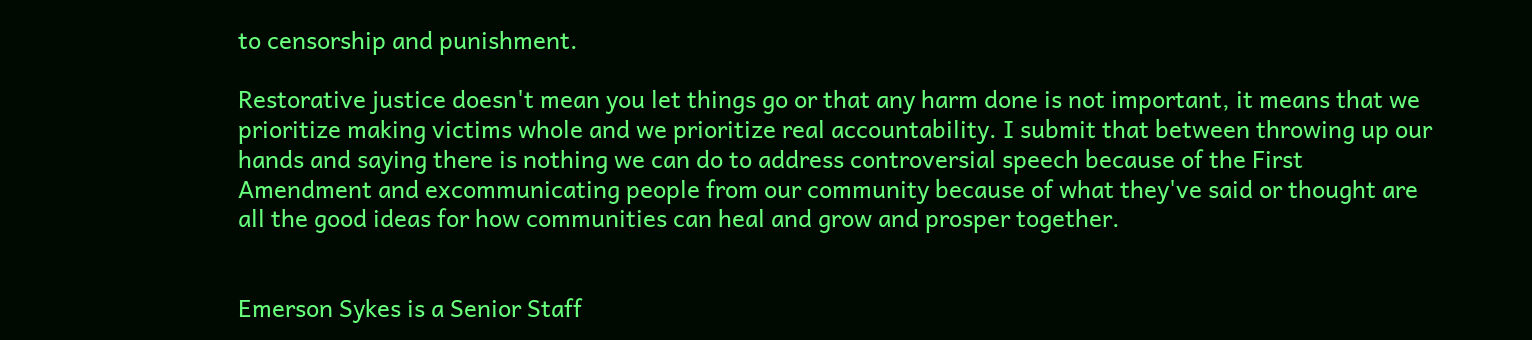to censorship and punishment.

Restorative justice doesn't mean you let things go or that any harm done is not important, it means that we prioritize making victims whole and we prioritize real accountability. I submit that between throwing up our hands and saying there is nothing we can do to address controversial speech because of the First Amendment and excommunicating people from our community because of what they've said or thought are all the good ideas for how communities can heal and grow and prosper together.


Emerson Sykes is a Senior Staff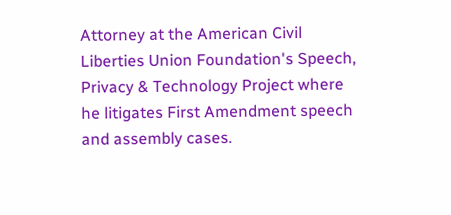Attorney at the American Civil Liberties Union Foundation's Speech, Privacy & Technology Project where he litigates First Amendment speech and assembly cases.